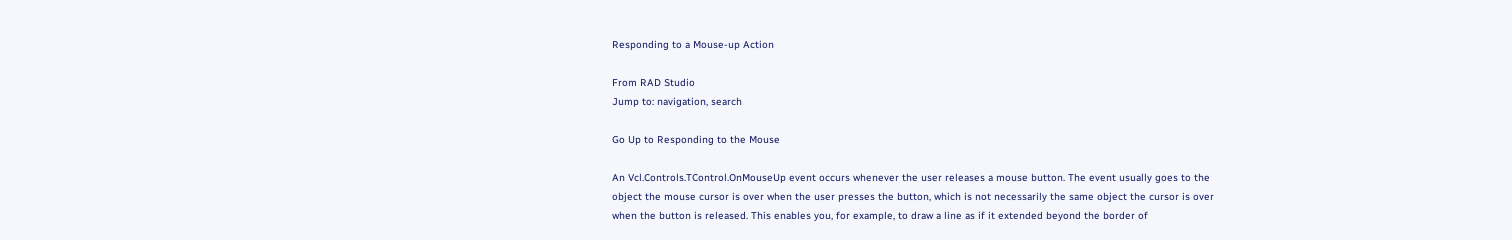Responding to a Mouse-up Action

From RAD Studio
Jump to: navigation, search

Go Up to Responding to the Mouse

An Vcl.Controls.TControl.OnMouseUp event occurs whenever the user releases a mouse button. The event usually goes to the object the mouse cursor is over when the user presses the button, which is not necessarily the same object the cursor is over when the button is released. This enables you, for example, to draw a line as if it extended beyond the border of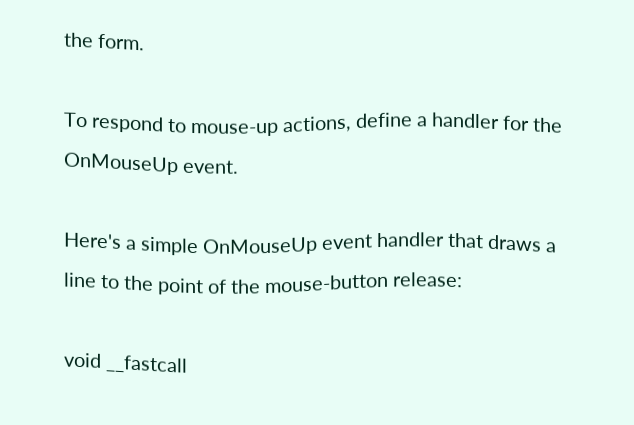the form.

To respond to mouse-up actions, define a handler for the OnMouseUp event.

Here's a simple OnMouseUp event handler that draws a line to the point of the mouse-button release:

void __fastcall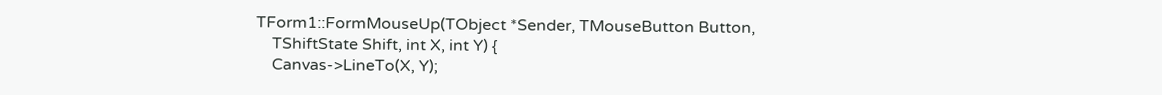TForm1::FormMouseUp(TObject *Sender, TMouseButton Button,
    TShiftState Shift, int X, int Y) {
    Canvas->LineTo(X, Y);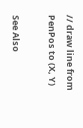// draw line from PenPos to (X, Y)

See Also